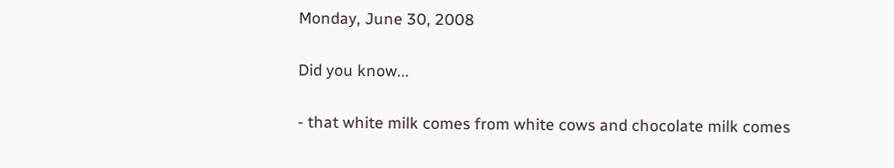Monday, June 30, 2008

Did you know...

- that white milk comes from white cows and chocolate milk comes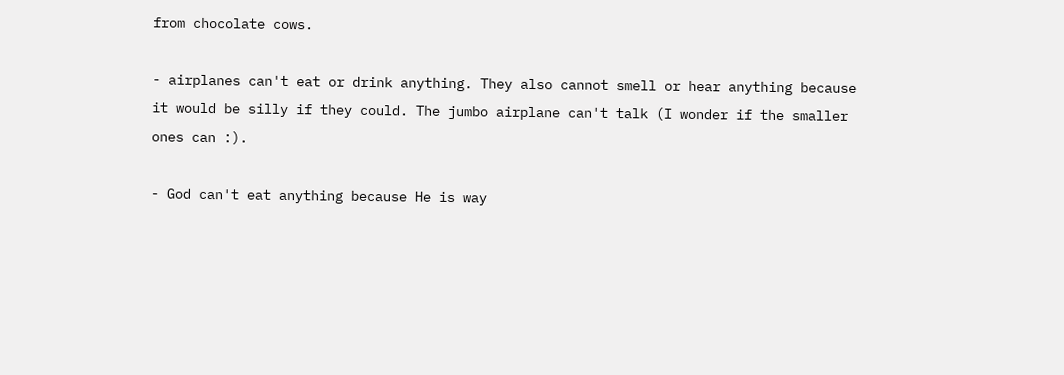from chocolate cows.

- airplanes can't eat or drink anything. They also cannot smell or hear anything because it would be silly if they could. The jumbo airplane can't talk (I wonder if the smaller ones can :).

- God can't eat anything because He is way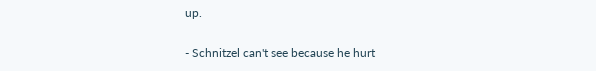up.

- Schnitzel can't see because he hurt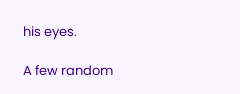his eyes.

A few random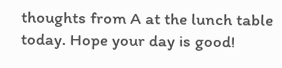thoughts from A at the lunch table today. Hope your day is good!